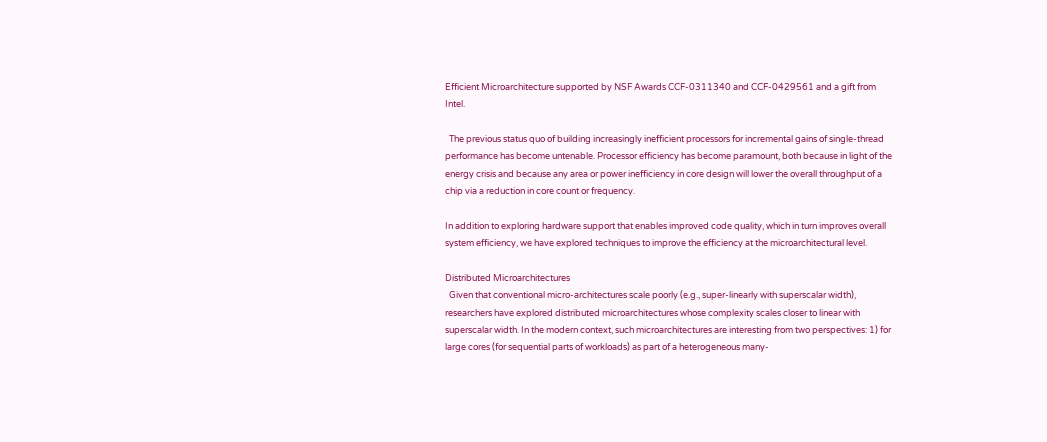Efficient Microarchitecture supported by NSF Awards CCF-0311340 and CCF-0429561 and a gift from Intel.

  The previous status quo of building increasingly inefficient processors for incremental gains of single-thread performance has become untenable. Processor efficiency has become paramount, both because in light of the energy crisis and because any area or power inefficiency in core design will lower the overall throughput of a chip via a reduction in core count or frequency.

In addition to exploring hardware support that enables improved code quality, which in turn improves overall system efficiency, we have explored techniques to improve the efficiency at the microarchitectural level.

Distributed Microarchitectures
  Given that conventional micro-architectures scale poorly (e.g., super-linearly with superscalar width), researchers have explored distributed microarchitectures whose complexity scales closer to linear with superscalar width. In the modern context, such microarchitectures are interesting from two perspectives: 1) for large cores (for sequential parts of workloads) as part of a heterogeneous many-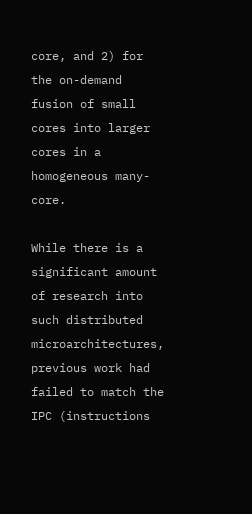core, and 2) for the on-demand fusion of small cores into larger cores in a homogeneous many-core.

While there is a significant amount of research into such distributed microarchitectures, previous work had failed to match the IPC (instructions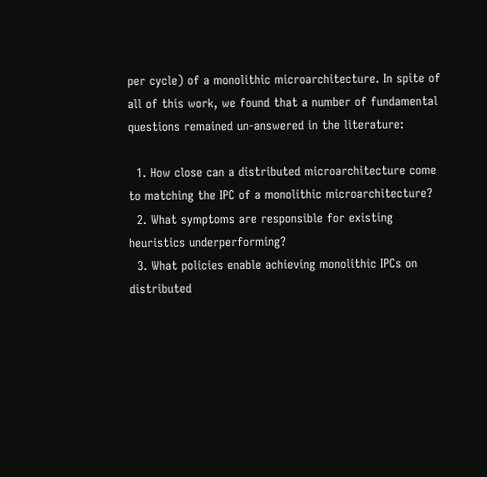per cycle) of a monolithic microarchitecture. In spite of all of this work, we found that a number of fundamental questions remained un-answered in the literature:

  1. How close can a distributed microarchitecture come to matching the IPC of a monolithic microarchitecture?
  2. What symptoms are responsible for existing heuristics underperforming?
  3. What policies enable achieving monolithic IPCs on distributed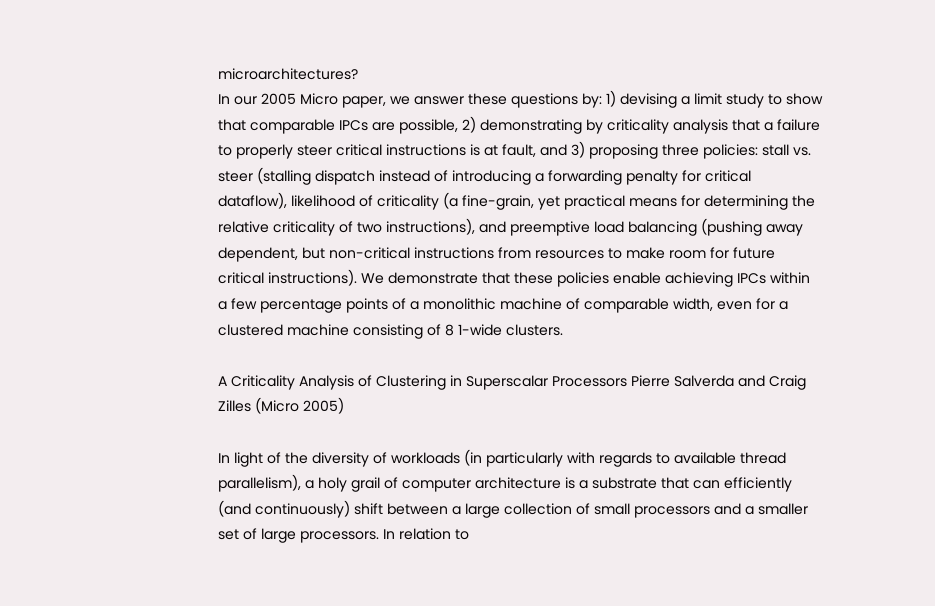microarchitectures?
In our 2005 Micro paper, we answer these questions by: 1) devising a limit study to show that comparable IPCs are possible, 2) demonstrating by criticality analysis that a failure to properly steer critical instructions is at fault, and 3) proposing three policies: stall vs. steer (stalling dispatch instead of introducing a forwarding penalty for critical dataflow), likelihood of criticality (a fine-grain, yet practical means for determining the relative criticality of two instructions), and preemptive load balancing (pushing away dependent, but non-critical instructions from resources to make room for future critical instructions). We demonstrate that these policies enable achieving IPCs within a few percentage points of a monolithic machine of comparable width, even for a clustered machine consisting of 8 1-wide clusters.

A Criticality Analysis of Clustering in Superscalar Processors Pierre Salverda and Craig Zilles (Micro 2005)

In light of the diversity of workloads (in particularly with regards to available thread parallelism), a holy grail of computer architecture is a substrate that can efficiently (and continuously) shift between a large collection of small processors and a smaller set of large processors. In relation to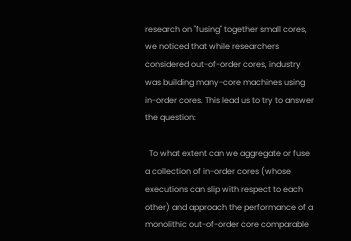research on "fusing" together small cores, we noticed that while researchers considered out-of-order cores, industry was building many-core machines using in-order cores. This lead us to try to answer the question:

  To what extent can we aggregate or fuse a collection of in-order cores (whose executions can slip with respect to each other) and approach the performance of a monolithic out-of-order core comparable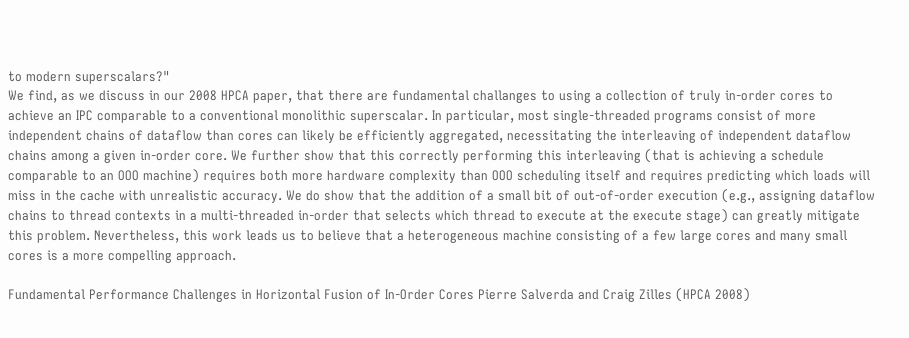to modern superscalars?"
We find, as we discuss in our 2008 HPCA paper, that there are fundamental challanges to using a collection of truly in-order cores to achieve an IPC comparable to a conventional monolithic superscalar. In particular, most single-threaded programs consist of more independent chains of dataflow than cores can likely be efficiently aggregated, necessitating the interleaving of independent dataflow chains among a given in-order core. We further show that this correctly performing this interleaving (that is achieving a schedule comparable to an OOO machine) requires both more hardware complexity than OOO scheduling itself and requires predicting which loads will miss in the cache with unrealistic accuracy. We do show that the addition of a small bit of out-of-order execution (e.g., assigning dataflow chains to thread contexts in a multi-threaded in-order that selects which thread to execute at the execute stage) can greatly mitigate this problem. Nevertheless, this work leads us to believe that a heterogeneous machine consisting of a few large cores and many small cores is a more compelling approach.

Fundamental Performance Challenges in Horizontal Fusion of In-Order Cores Pierre Salverda and Craig Zilles (HPCA 2008)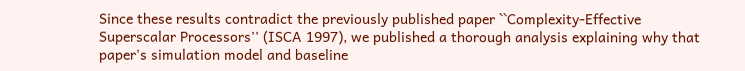Since these results contradict the previously published paper ``Complexity-Effective Superscalar Processors'' (ISCA 1997), we published a thorough analysis explaining why that paper's simulation model and baseline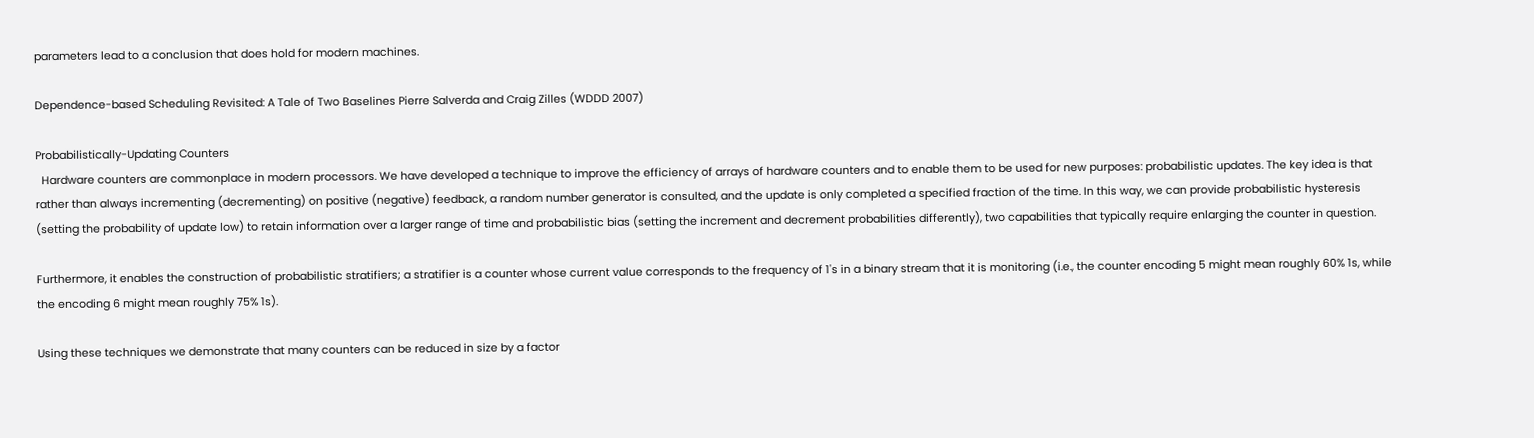parameters lead to a conclusion that does hold for modern machines.

Dependence-based Scheduling Revisited: A Tale of Two Baselines Pierre Salverda and Craig Zilles (WDDD 2007)

Probabilistically-Updating Counters
  Hardware counters are commonplace in modern processors. We have developed a technique to improve the efficiency of arrays of hardware counters and to enable them to be used for new purposes: probabilistic updates. The key idea is that rather than always incrementing (decrementing) on positive (negative) feedback, a random number generator is consulted, and the update is only completed a specified fraction of the time. In this way, we can provide probabilistic hysteresis (setting the probability of update low) to retain information over a larger range of time and probabilistic bias (setting the increment and decrement probabilities differently), two capabilities that typically require enlarging the counter in question.

Furthermore, it enables the construction of probabilistic stratifiers; a stratifier is a counter whose current value corresponds to the frequency of 1's in a binary stream that it is monitoring (i.e., the counter encoding 5 might mean roughly 60% 1s, while the encoding 6 might mean roughly 75% 1s).

Using these techniques we demonstrate that many counters can be reduced in size by a factor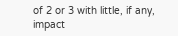of 2 or 3 with little, if any, impact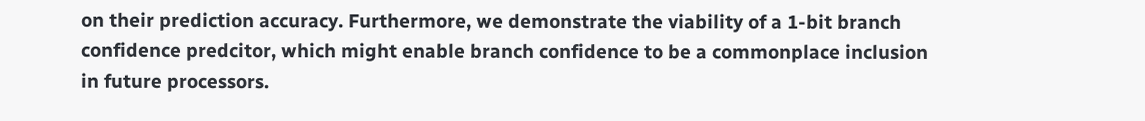on their prediction accuracy. Furthermore, we demonstrate the viability of a 1-bit branch confidence predcitor, which might enable branch confidence to be a commonplace inclusion in future processors.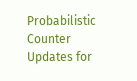Probabilistic Counter Updates for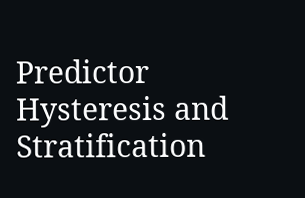Predictor Hysteresis and Stratification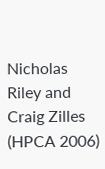Nicholas Riley and Craig Zilles (HPCA 2006)